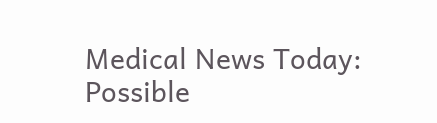Medical News Today: Possible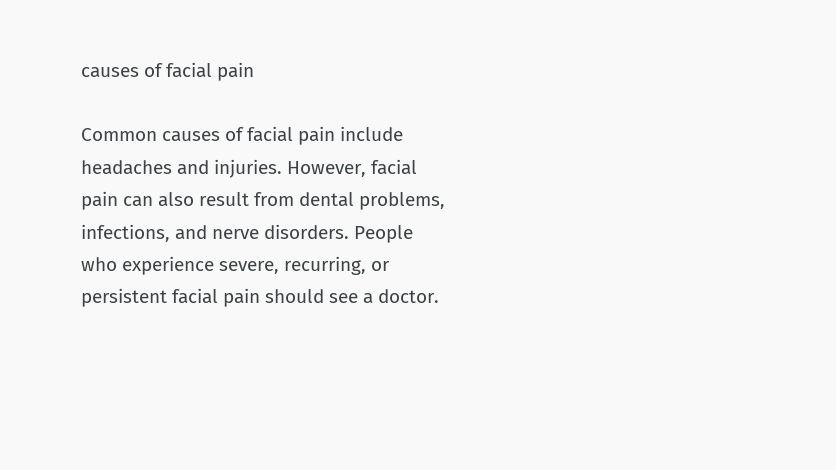causes of facial pain

Common causes of facial pain include headaches and injuries. However, facial pain can also result from dental problems, infections, and nerve disorders. People who experience severe, recurring, or persistent facial pain should see a doctor.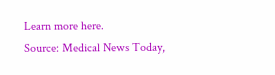Learn more here.
Source: Medical News Today,